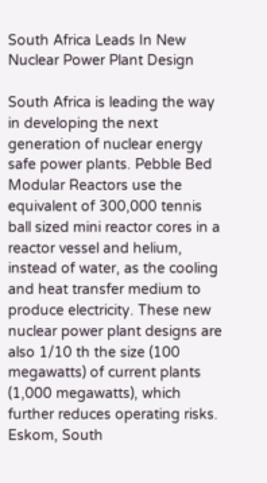South Africa Leads In New Nuclear Power Plant Design

South Africa is leading the way in developing the next generation of nuclear energy safe power plants. Pebble Bed Modular Reactors use the equivalent of 300,000 tennis ball sized mini reactor cores in a reactor vessel and helium, instead of water, as the cooling and heat transfer medium to produce electricity. These new nuclear power plant designs are also 1/10 th the size (100 megawatts) of current plants (1,000 megawatts), which further reduces operating risks. Eskom, South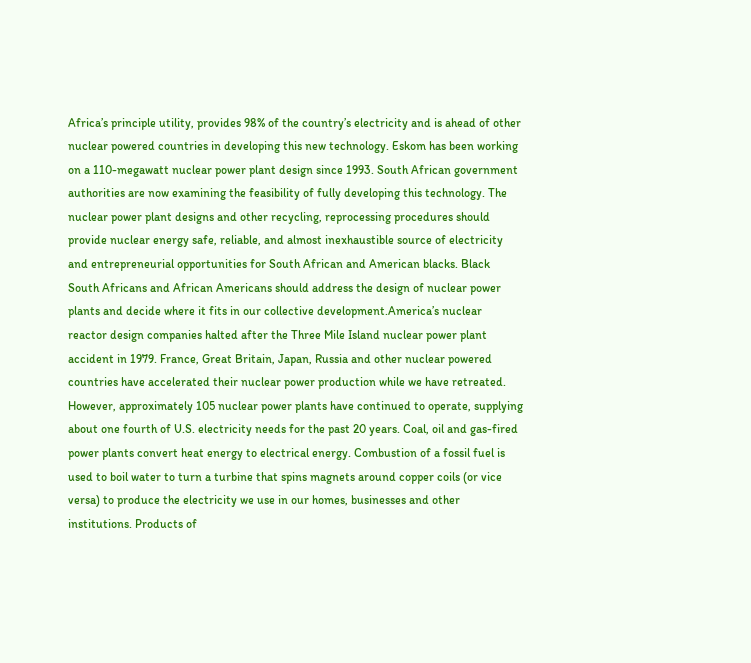Africa’s principle utility, provides 98% of the country’s electricity and is ahead of other nuclear powered countries in developing this new technology. Eskom has been working on a 110-megawatt nuclear power plant design since 1993. South African government authorities are now examining the feasibility of fully developing this technology. The nuclear power plant designs and other recycling, reprocessing procedures should provide nuclear energy safe, reliable, and almost inexhaustible source of electricity and entrepreneurial opportunities for South African and American blacks. Black South Africans and African Americans should address the design of nuclear power plants and decide where it fits in our collective development.America’s nuclear reactor design companies halted after the Three Mile Island nuclear power plant accident in 1979. France, Great Britain, Japan, Russia and other nuclear powered countries have accelerated their nuclear power production while we have retreated. However, approximately 105 nuclear power plants have continued to operate, supplying about one fourth of U.S. electricity needs for the past 20 years. Coal, oil and gas-fired power plants convert heat energy to electrical energy. Combustion of a fossil fuel is used to boil water to turn a turbine that spins magnets around copper coils (or vice versa) to produce the electricity we use in our homes, businesses and other institutions. Products of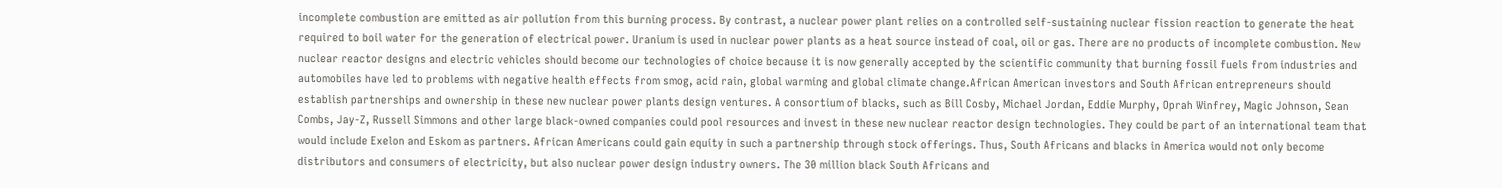incomplete combustion are emitted as air pollution from this burning process. By contrast, a nuclear power plant relies on a controlled self-sustaining nuclear fission reaction to generate the heat required to boil water for the generation of electrical power. Uranium is used in nuclear power plants as a heat source instead of coal, oil or gas. There are no products of incomplete combustion. New nuclear reactor designs and electric vehicles should become our technologies of choice because it is now generally accepted by the scientific community that burning fossil fuels from industries and automobiles have led to problems with negative health effects from smog, acid rain, global warming and global climate change.African American investors and South African entrepreneurs should establish partnerships and ownership in these new nuclear power plants design ventures. A consortium of blacks, such as Bill Cosby, Michael Jordan, Eddie Murphy, Oprah Winfrey, Magic Johnson, Sean Combs, Jay-Z, Russell Simmons and other large black-owned companies could pool resources and invest in these new nuclear reactor design technologies. They could be part of an international team that would include Exelon and Eskom as partners. African Americans could gain equity in such a partnership through stock offerings. Thus, South Africans and blacks in America would not only become distributors and consumers of electricity, but also nuclear power design industry owners. The 30 million black South Africans and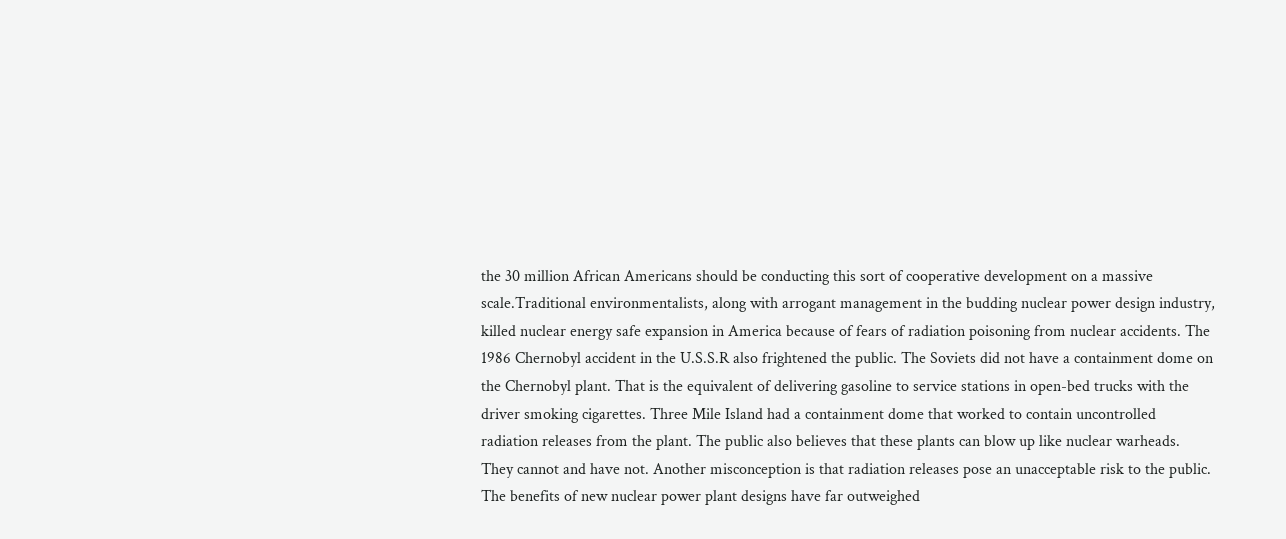the 30 million African Americans should be conducting this sort of cooperative development on a massive scale.Traditional environmentalists, along with arrogant management in the budding nuclear power design industry, killed nuclear energy safe expansion in America because of fears of radiation poisoning from nuclear accidents. The 1986 Chernobyl accident in the U.S.S.R also frightened the public. The Soviets did not have a containment dome on the Chernobyl plant. That is the equivalent of delivering gasoline to service stations in open-bed trucks with the driver smoking cigarettes. Three Mile Island had a containment dome that worked to contain uncontrolled radiation releases from the plant. The public also believes that these plants can blow up like nuclear warheads. They cannot and have not. Another misconception is that radiation releases pose an unacceptable risk to the public. The benefits of new nuclear power plant designs have far outweighed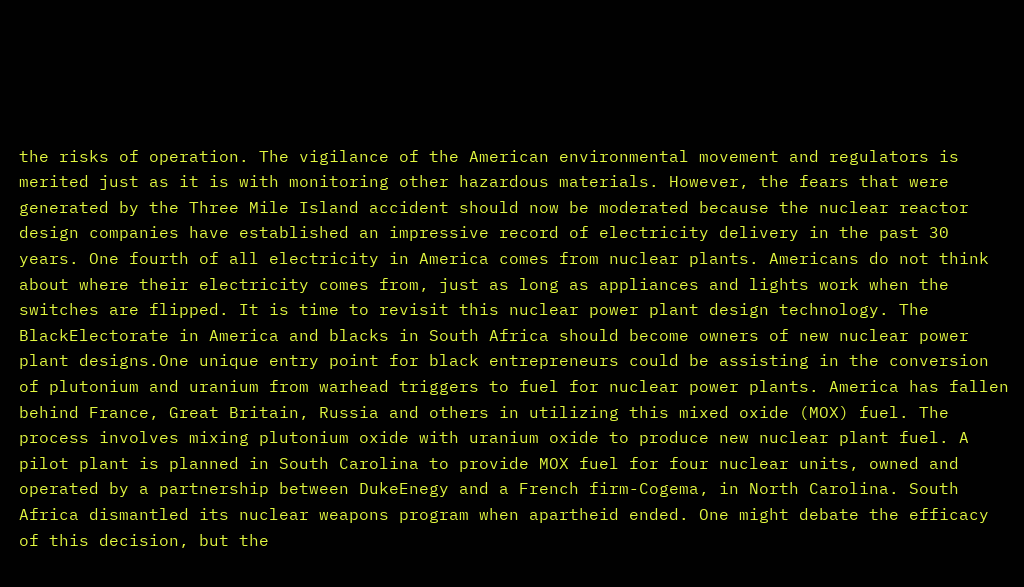the risks of operation. The vigilance of the American environmental movement and regulators is merited just as it is with monitoring other hazardous materials. However, the fears that were generated by the Three Mile Island accident should now be moderated because the nuclear reactor design companies have established an impressive record of electricity delivery in the past 30 years. One fourth of all electricity in America comes from nuclear plants. Americans do not think about where their electricity comes from, just as long as appliances and lights work when the switches are flipped. It is time to revisit this nuclear power plant design technology. The BlackElectorate in America and blacks in South Africa should become owners of new nuclear power plant designs.One unique entry point for black entrepreneurs could be assisting in the conversion of plutonium and uranium from warhead triggers to fuel for nuclear power plants. America has fallen behind France, Great Britain, Russia and others in utilizing this mixed oxide (MOX) fuel. The process involves mixing plutonium oxide with uranium oxide to produce new nuclear plant fuel. A pilot plant is planned in South Carolina to provide MOX fuel for four nuclear units, owned and operated by a partnership between DukeEnegy and a French firm-Cogema, in North Carolina. South Africa dismantled its nuclear weapons program when apartheid ended. One might debate the efficacy of this decision, but the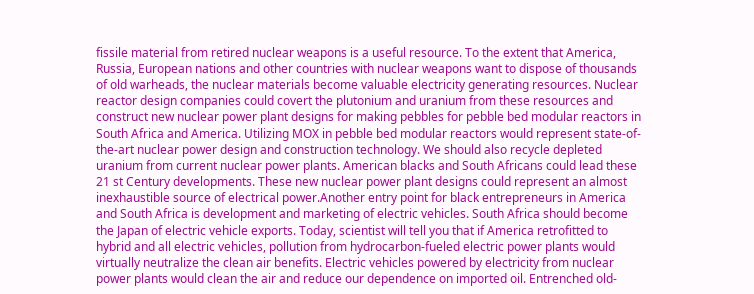fissile material from retired nuclear weapons is a useful resource. To the extent that America, Russia, European nations and other countries with nuclear weapons want to dispose of thousands of old warheads, the nuclear materials become valuable electricity generating resources. Nuclear reactor design companies could covert the plutonium and uranium from these resources and construct new nuclear power plant designs for making pebbles for pebble bed modular reactors in South Africa and America. Utilizing MOX in pebble bed modular reactors would represent state-of-the-art nuclear power design and construction technology. We should also recycle depleted uranium from current nuclear power plants. American blacks and South Africans could lead these 21 st Century developments. These new nuclear power plant designs could represent an almost inexhaustible source of electrical power.Another entry point for black entrepreneurs in America and South Africa is development and marketing of electric vehicles. South Africa should become the Japan of electric vehicle exports. Today, scientist will tell you that if America retrofitted to hybrid and all electric vehicles, pollution from hydrocarbon-fueled electric power plants would virtually neutralize the clean air benefits. Electric vehicles powered by electricity from nuclear power plants would clean the air and reduce our dependence on imported oil. Entrenched old-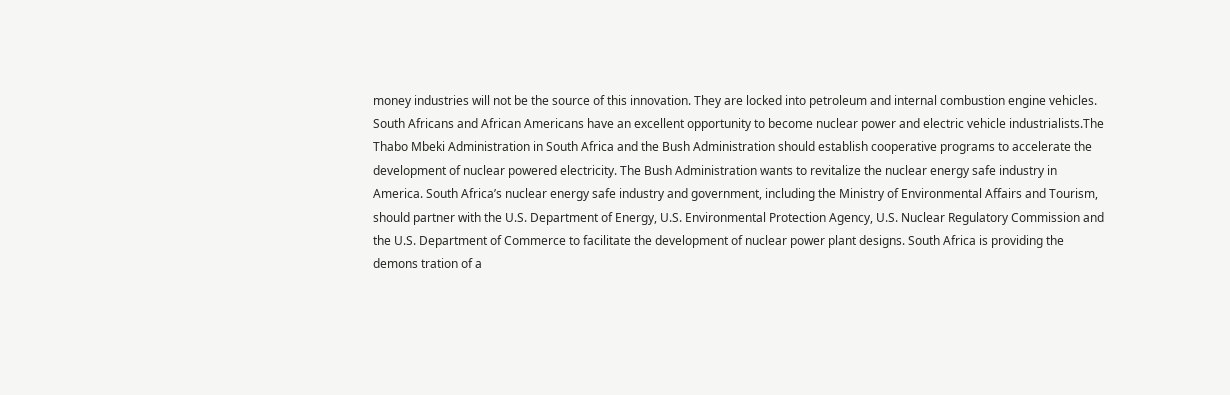money industries will not be the source of this innovation. They are locked into petroleum and internal combustion engine vehicles. South Africans and African Americans have an excellent opportunity to become nuclear power and electric vehicle industrialists.The Thabo Mbeki Administration in South Africa and the Bush Administration should establish cooperative programs to accelerate the development of nuclear powered electricity. The Bush Administration wants to revitalize the nuclear energy safe industry in America. South Africa’s nuclear energy safe industry and government, including the Ministry of Environmental Affairs and Tourism, should partner with the U.S. Department of Energy, U.S. Environmental Protection Agency, U.S. Nuclear Regulatory Commission and the U.S. Department of Commerce to facilitate the development of nuclear power plant designs. South Africa is providing the demons tration of a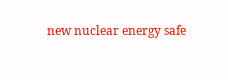new nuclear energy safe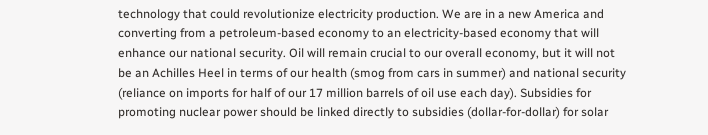technology that could revolutionize electricity production. We are in a new America and converting from a petroleum-based economy to an electricity-based economy that will enhance our national security. Oil will remain crucial to our overall economy, but it will not be an Achilles Heel in terms of our health (smog from cars in summer) and national security (reliance on imports for half of our 17 million barrels of oil use each day). Subsidies for promoting nuclear power should be linked directly to subsidies (dollar-for-dollar) for solar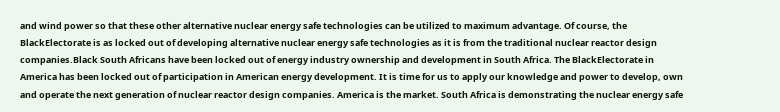and wind power so that these other alternative nuclear energy safe technologies can be utilized to maximum advantage. Of course, the BlackElectorate is as locked out of developing alternative nuclear energy safe technologies as it is from the traditional nuclear reactor design companies.Black South Africans have been locked out of energy industry ownership and development in South Africa. The BlackElectorate in America has been locked out of participation in American energy development. It is time for us to apply our knowledge and power to develop, own and operate the next generation of nuclear reactor design companies. America is the market. South Africa is demonstrating the nuclear energy safe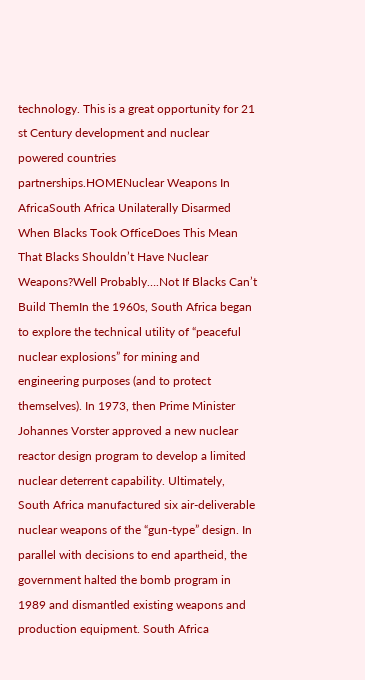technology. This is a great opportunity for 21 st Century development and nuclear powered countries partnerships.HOMENuclear Weapons In AfricaSouth Africa Unilaterally Disarmed When Blacks Took OfficeDoes This Mean That Blacks Shouldn’t Have Nuclear Weapons?Well Probably….Not If Blacks Can’t Build ThemIn the 1960s, South Africa began to explore the technical utility of “peaceful nuclear explosions” for mining and engineering purposes (and to protect themselves). In 1973, then Prime Minister Johannes Vorster approved a new nuclear reactor design program to develop a limited nuclear deterrent capability. Ultimately, South Africa manufactured six air-deliverable nuclear weapons of the “gun-type” design. In parallel with decisions to end apartheid, the government halted the bomb program in 1989 and dismantled existing weapons and production equipment. South Africa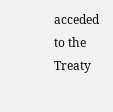acceded to the Treaty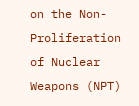on the Non-Proliferation of Nuclear Weapons (NPT)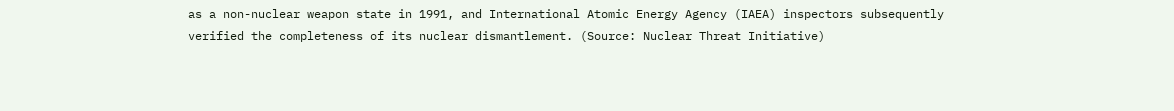as a non-nuclear weapon state in 1991, and International Atomic Energy Agency (IAEA) inspectors subsequently verified the completeness of its nuclear dismantlement. (Source: Nuclear Threat Initiative)